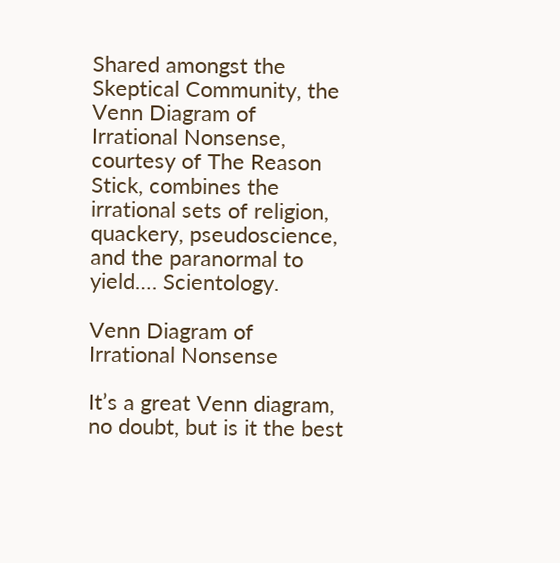Shared amongst the Skeptical Community, the Venn Diagram of Irrational Nonsense, courtesy of The Reason Stick, combines the irrational sets of religion, quackery, pseudoscience, and the paranormal to yield…. Scientology.

Venn Diagram of Irrational Nonsense

It’s a great Venn diagram, no doubt, but is it the best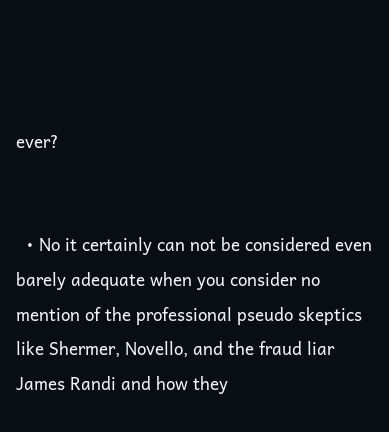ever?


  • No it certainly can not be considered even barely adequate when you consider no mention of the professional pseudo skeptics like Shermer, Novello, and the fraud liar James Randi and how they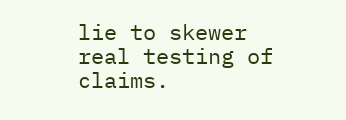lie to skewer real testing of claims.